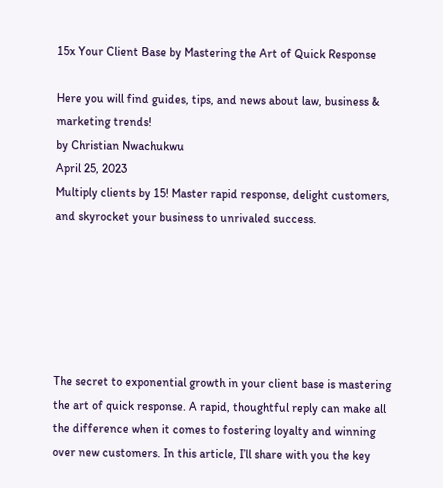15x Your Client Base by Mastering the Art of Quick Response

Here you will find guides, tips, and news about law, business & marketing trends!
by Christian Nwachukwu
April 25, 2023
Multiply clients by 15! Master rapid response, delight customers, and skyrocket your business to unrivaled success.






The secret to exponential growth in your client base is mastering the art of quick response. A rapid, thoughtful reply can make all the difference when it comes to fostering loyalty and winning over new customers. In this article, I’ll share with you the key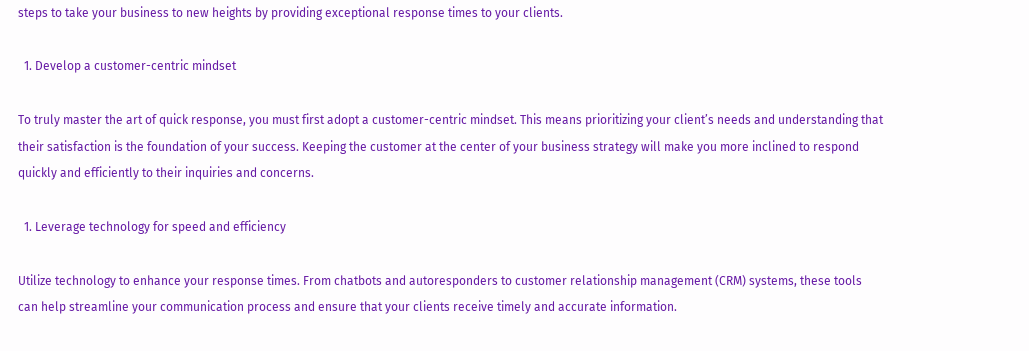steps to take your business to new heights by providing exceptional response times to your clients.

  1. Develop a customer-centric mindset

To truly master the art of quick response, you must first adopt a customer-centric mindset. This means prioritizing your client’s needs and understanding that their satisfaction is the foundation of your success. Keeping the customer at the center of your business strategy will make you more inclined to respond quickly and efficiently to their inquiries and concerns.

  1. Leverage technology for speed and efficiency

Utilize technology to enhance your response times. From chatbots and autoresponders to customer relationship management (CRM) systems, these tools can help streamline your communication process and ensure that your clients receive timely and accurate information.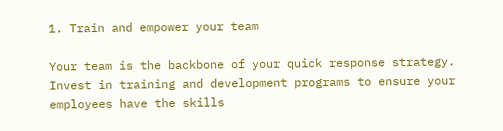1. Train and empower your team

Your team is the backbone of your quick response strategy. Invest in training and development programs to ensure your employees have the skills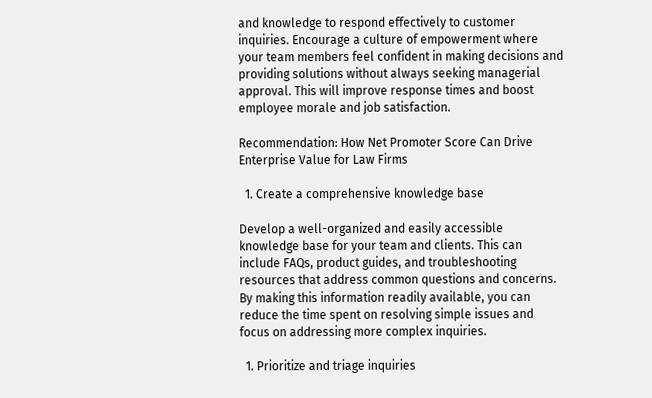and knowledge to respond effectively to customer inquiries. Encourage a culture of empowerment where your team members feel confident in making decisions and providing solutions without always seeking managerial approval. This will improve response times and boost employee morale and job satisfaction.

Recommendation: How Net Promoter Score Can Drive Enterprise Value for Law Firms

  1. Create a comprehensive knowledge base

Develop a well-organized and easily accessible knowledge base for your team and clients. This can include FAQs, product guides, and troubleshooting resources that address common questions and concerns. By making this information readily available, you can reduce the time spent on resolving simple issues and focus on addressing more complex inquiries.

  1. Prioritize and triage inquiries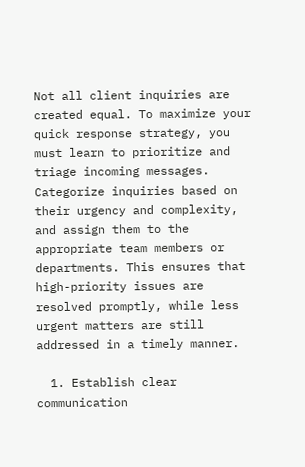Not all client inquiries are created equal. To maximize your quick response strategy, you must learn to prioritize and triage incoming messages. Categorize inquiries based on their urgency and complexity, and assign them to the appropriate team members or departments. This ensures that high-priority issues are resolved promptly, while less urgent matters are still addressed in a timely manner.

  1. Establish clear communication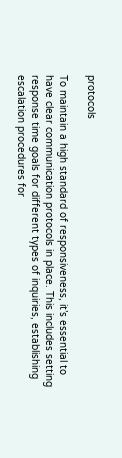protocols

To maintain a high standard of responsiveness, it’s essential to have clear communication protocols in place. This includes setting response time goals for different types of inquiries, establishing escalation procedures for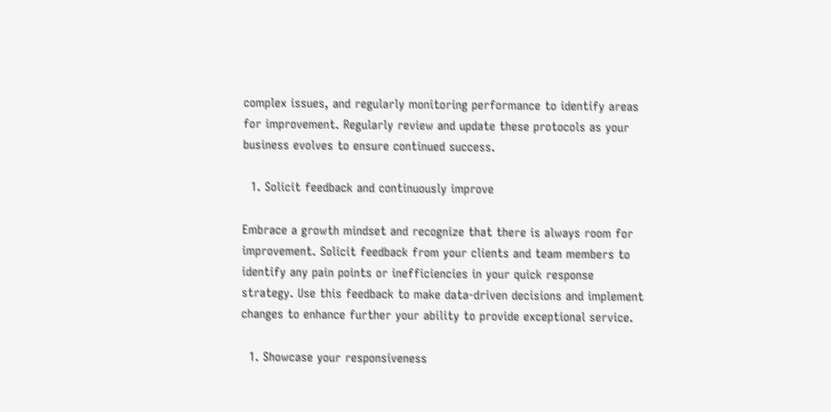complex issues, and regularly monitoring performance to identify areas for improvement. Regularly review and update these protocols as your business evolves to ensure continued success.

  1. Solicit feedback and continuously improve

Embrace a growth mindset and recognize that there is always room for improvement. Solicit feedback from your clients and team members to identify any pain points or inefficiencies in your quick response strategy. Use this feedback to make data-driven decisions and implement changes to enhance further your ability to provide exceptional service.

  1. Showcase your responsiveness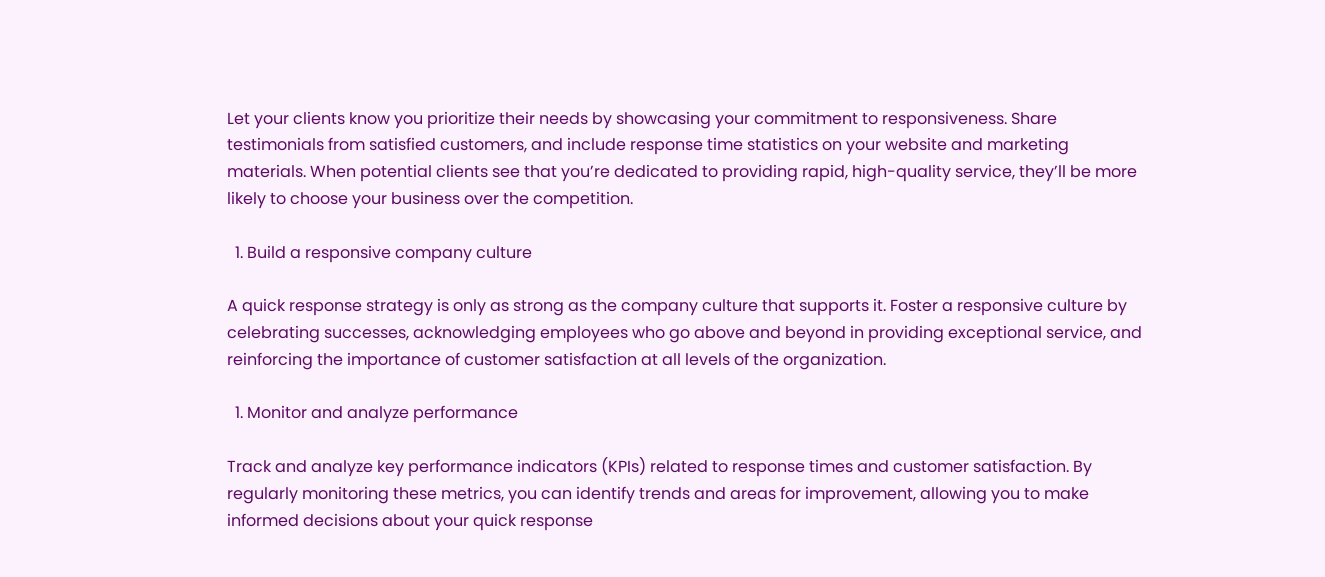Let your clients know you prioritize their needs by showcasing your commitment to responsiveness. Share testimonials from satisfied customers, and include response time statistics on your website and marketing materials. When potential clients see that you’re dedicated to providing rapid, high-quality service, they’ll be more likely to choose your business over the competition.

  1. Build a responsive company culture

A quick response strategy is only as strong as the company culture that supports it. Foster a responsive culture by celebrating successes, acknowledging employees who go above and beyond in providing exceptional service, and reinforcing the importance of customer satisfaction at all levels of the organization.

  1. Monitor and analyze performance

Track and analyze key performance indicators (KPIs) related to response times and customer satisfaction. By regularly monitoring these metrics, you can identify trends and areas for improvement, allowing you to make informed decisions about your quick response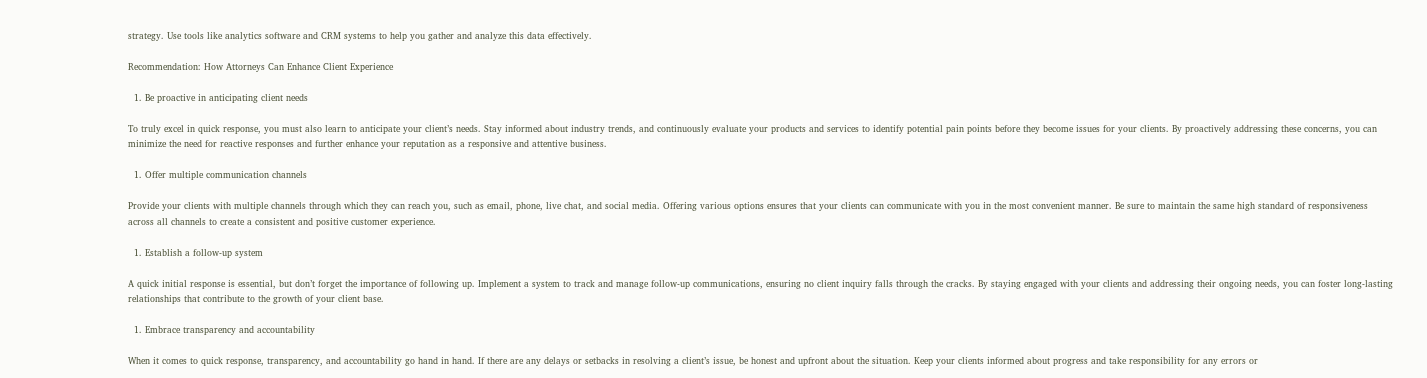strategy. Use tools like analytics software and CRM systems to help you gather and analyze this data effectively.

Recommendation: How Attorneys Can Enhance Client Experience

  1. Be proactive in anticipating client needs

To truly excel in quick response, you must also learn to anticipate your client’s needs. Stay informed about industry trends, and continuously evaluate your products and services to identify potential pain points before they become issues for your clients. By proactively addressing these concerns, you can minimize the need for reactive responses and further enhance your reputation as a responsive and attentive business.

  1. Offer multiple communication channels

Provide your clients with multiple channels through which they can reach you, such as email, phone, live chat, and social media. Offering various options ensures that your clients can communicate with you in the most convenient manner. Be sure to maintain the same high standard of responsiveness across all channels to create a consistent and positive customer experience.

  1. Establish a follow-up system

A quick initial response is essential, but don’t forget the importance of following up. Implement a system to track and manage follow-up communications, ensuring no client inquiry falls through the cracks. By staying engaged with your clients and addressing their ongoing needs, you can foster long-lasting relationships that contribute to the growth of your client base.

  1. Embrace transparency and accountability

When it comes to quick response, transparency, and accountability go hand in hand. If there are any delays or setbacks in resolving a client’s issue, be honest and upfront about the situation. Keep your clients informed about progress and take responsibility for any errors or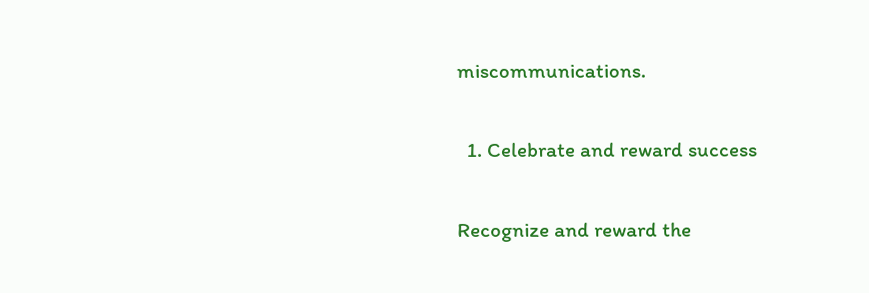miscommunications.

  1. Celebrate and reward success

Recognize and reward the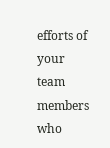efforts of your team members who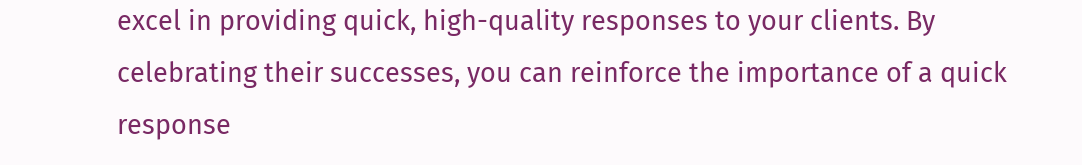excel in providing quick, high-quality responses to your clients. By celebrating their successes, you can reinforce the importance of a quick response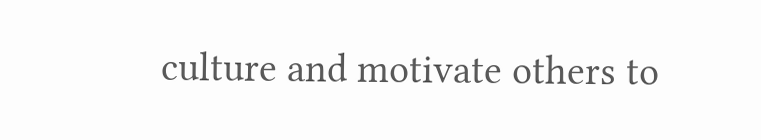culture and motivate others to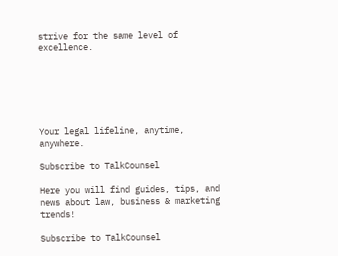strive for the same level of excellence.






Your legal lifeline, anytime, anywhere.

Subscribe to TalkCounsel

Here you will find guides, tips, and news about law, business & marketing trends!

Subscribe to TalkCounsel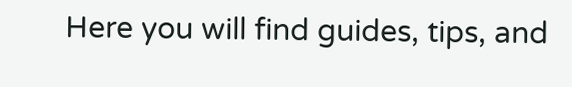Here you will find guides, tips, and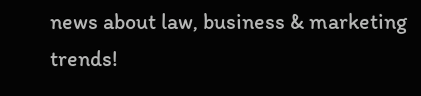news about law, business & marketing trends!